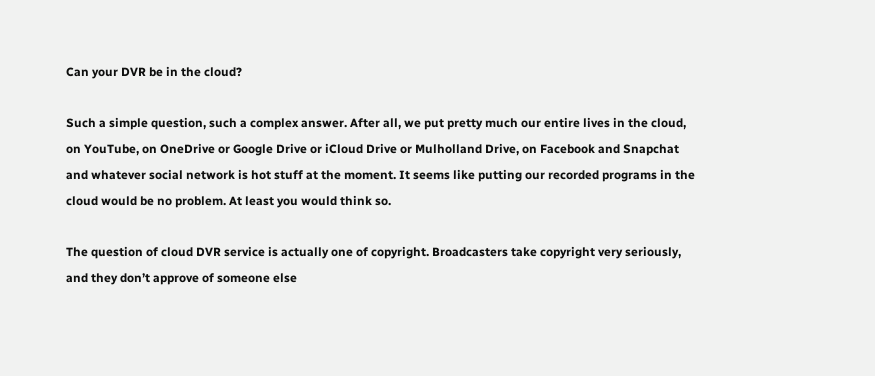Can your DVR be in the cloud?

Such a simple question, such a complex answer. After all, we put pretty much our entire lives in the cloud, on YouTube, on OneDrive or Google Drive or iCloud Drive or Mulholland Drive, on Facebook and Snapchat and whatever social network is hot stuff at the moment. It seems like putting our recorded programs in the cloud would be no problem. At least you would think so.

The question of cloud DVR service is actually one of copyright. Broadcasters take copyright very seriously, and they don’t approve of someone else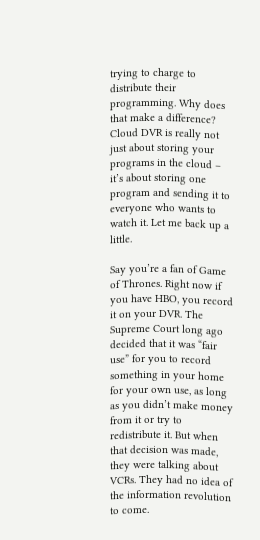trying to charge to distribute their programming. Why does that make a difference? Cloud DVR is really not just about storing your programs in the cloud – it’s about storing one program and sending it to everyone who wants to watch it. Let me back up a little.

Say you’re a fan of Game of Thrones. Right now if you have HBO, you record it on your DVR. The Supreme Court long ago decided that it was “fair use” for you to record something in your home for your own use, as long as you didn’t make money from it or try to redistribute it. But when that decision was made, they were talking about VCRs. They had no idea of the information revolution to come.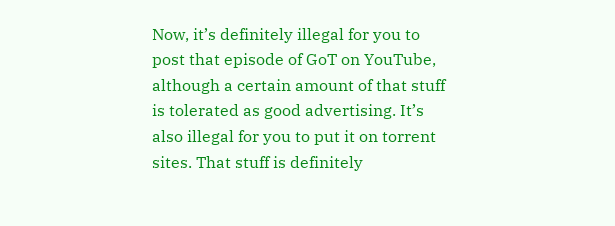Now, it’s definitely illegal for you to post that episode of GoT on YouTube, although a certain amount of that stuff is tolerated as good advertising. It’s also illegal for you to put it on torrent sites. That stuff is definitely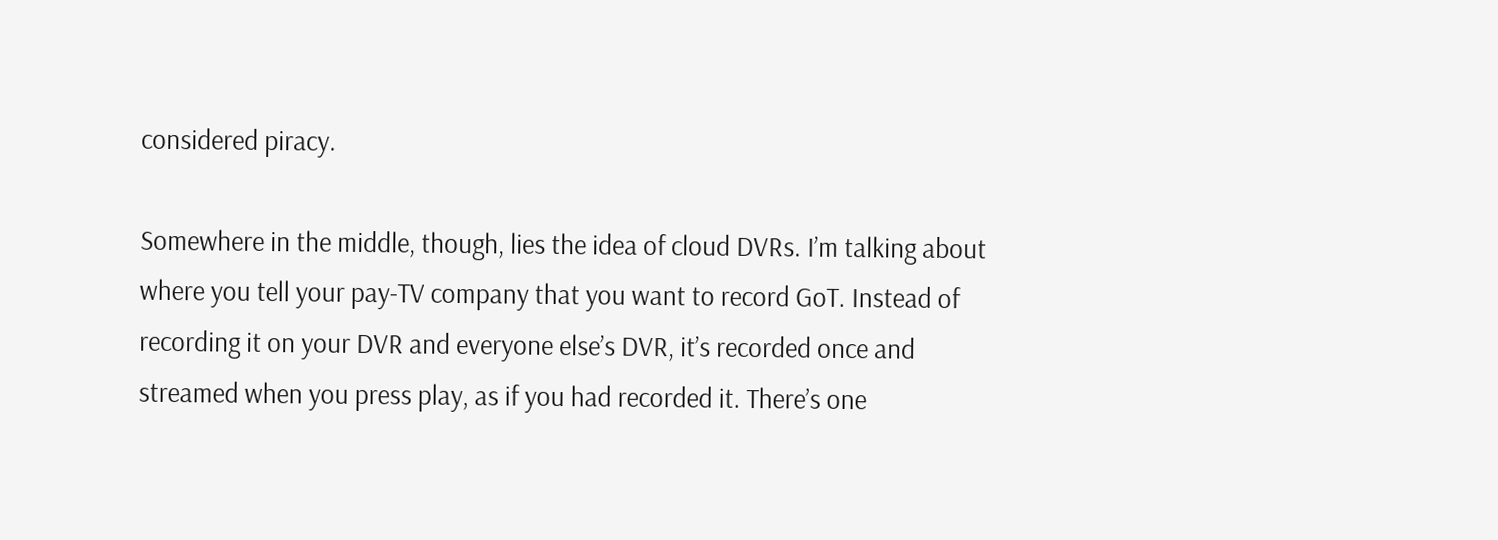considered piracy.

Somewhere in the middle, though, lies the idea of cloud DVRs. I’m talking about where you tell your pay-TV company that you want to record GoT. Instead of recording it on your DVR and everyone else’s DVR, it’s recorded once and streamed when you press play, as if you had recorded it. There’s one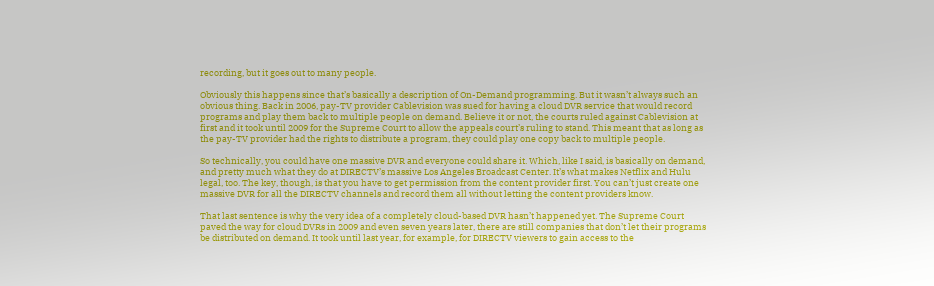recording, but it goes out to many people.

Obviously this happens since that’s basically a description of On-Demand programming. But it wasn’t always such an obvious thing. Back in 2006, pay-TV provider Cablevision was sued for having a cloud DVR service that would record programs and play them back to multiple people on demand. Believe it or not, the courts ruled against Cablevision at first and it took until 2009 for the Supreme Court to allow the appeals court’s ruling to stand. This meant that as long as the pay-TV provider had the rights to distribute a program, they could play one copy back to multiple people.

So technically, you could have one massive DVR and everyone could share it. Which, like I said, is basically on demand, and pretty much what they do at DIRECTV’s massive Los Angeles Broadcast Center. It’s what makes Netflix and Hulu legal, too. The key, though, is that you have to get permission from the content provider first. You can’t just create one massive DVR for all the DIRECTV channels and record them all without letting the content providers know.

That last sentence is why the very idea of a completely cloud-based DVR hasn’t happened yet. The Supreme Court paved the way for cloud DVRs in 2009 and even seven years later, there are still companies that don’t let their programs be distributed on demand. It took until last year, for example, for DIRECTV viewers to gain access to the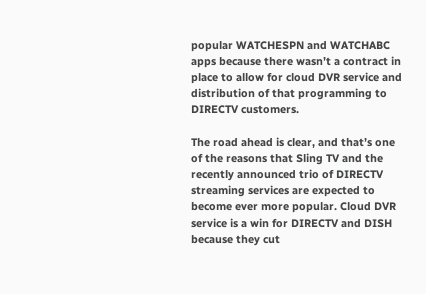popular WATCHESPN and WATCHABC apps because there wasn’t a contract in place to allow for cloud DVR service and distribution of that programming to DIRECTV customers.

The road ahead is clear, and that’s one of the reasons that Sling TV and the recently announced trio of DIRECTV streaming services are expected to become ever more popular. Cloud DVR service is a win for DIRECTV and DISH because they cut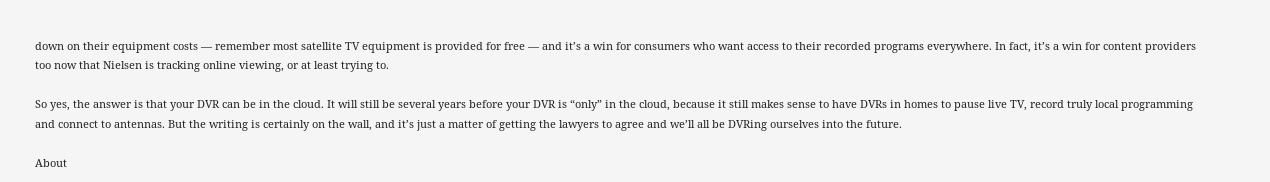down on their equipment costs — remember most satellite TV equipment is provided for free — and it’s a win for consumers who want access to their recorded programs everywhere. In fact, it’s a win for content providers too now that Nielsen is tracking online viewing, or at least trying to.

So yes, the answer is that your DVR can be in the cloud. It will still be several years before your DVR is “only” in the cloud, because it still makes sense to have DVRs in homes to pause live TV, record truly local programming and connect to antennas. But the writing is certainly on the wall, and it’s just a matter of getting the lawyers to agree and we’ll all be DVRing ourselves into the future.

About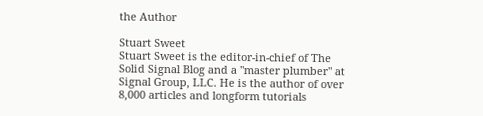the Author

Stuart Sweet
Stuart Sweet is the editor-in-chief of The Solid Signal Blog and a "master plumber" at Signal Group, LLC. He is the author of over 8,000 articles and longform tutorials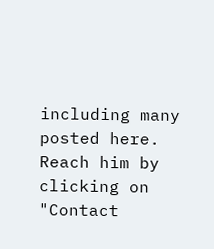including many posted here. Reach him by clicking on "Contact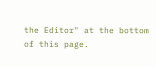the Editor" at the bottom of this page.